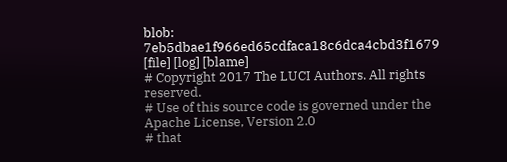blob: 7eb5dbae1f966ed65cdfaca18c6dca4cbd3f1679 [file] [log] [blame]
# Copyright 2017 The LUCI Authors. All rights reserved.
# Use of this source code is governed under the Apache License, Version 2.0
# that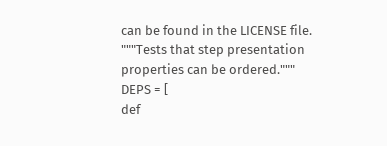can be found in the LICENSE file.
"""Tests that step presentation properties can be ordered."""
DEPS = [
def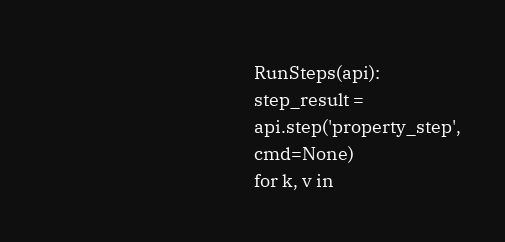RunSteps(api):
step_result = api.step('property_step', cmd=None)
for k, v in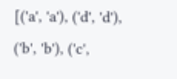[('a', 'a'), ('d', 'd'), ('b', 'b'), ('c',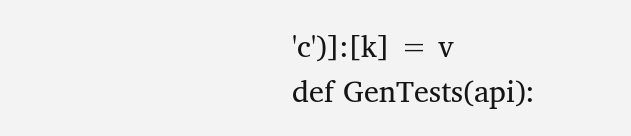'c')]:[k] = v
def GenTests(api):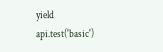yield api.test('basic')